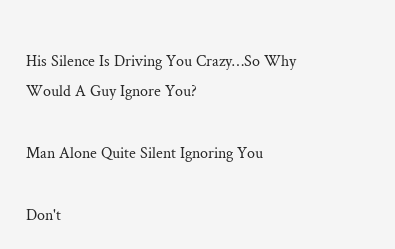His Silence Is Driving You Crazy…So Why Would A Guy Ignore You?

Man Alone Quite Silent Ignoring You

Don't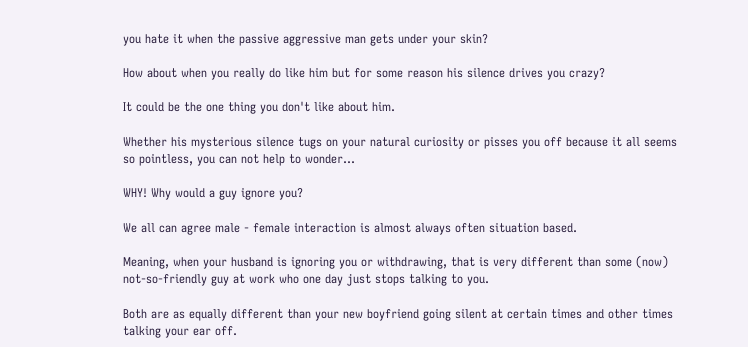you hate it when the passive aggressive man gets under your skin?

How about when you really do like him but for some reason his silence drives you crazy?

It could be the one thing you don't like about him.

Whether his mysterious silence tugs on your natural curiosity or pisses you off because it all seems so pointless, you can not help to wonder...

WHY! Why would a guy ignore you?

We all can agree male - female interaction is almost always often situation based.

Meaning, when your husband is ignoring you or withdrawing, that is very different than some (now) not-so-friendly guy at work who one day just stops talking to you.

Both are as equally different than your new boyfriend going silent at certain times and other times talking your ear off.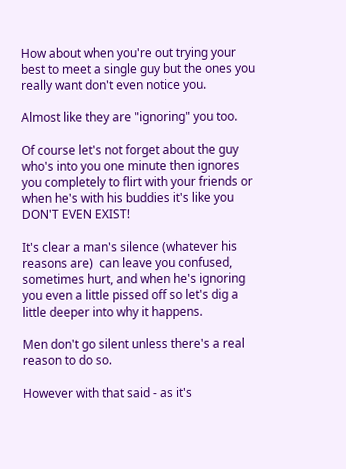How about when you're out trying your best to meet a single guy but the ones you really want don't even notice you.

Almost like they are "ignoring" you too.

Of course let's not forget about the guy who's into you one minute then ignores you completely to flirt with your friends or when he's with his buddies it's like you DON'T EVEN EXIST!

It's clear a man's silence (whatever his reasons are)  can leave you confused, sometimes hurt, and when he's ignoring you even a little pissed off so let's dig a little deeper into why it happens.

Men don't go silent unless there's a real reason to do so.

However with that said - as it's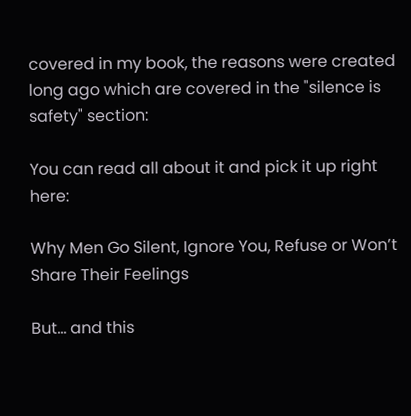covered in my book, the reasons were created long ago which are covered in the "silence is safety" section:

You can read all about it and pick it up right here:

Why Men Go Silent, Ignore You, Refuse or Won’t Share Their Feelings

But... and this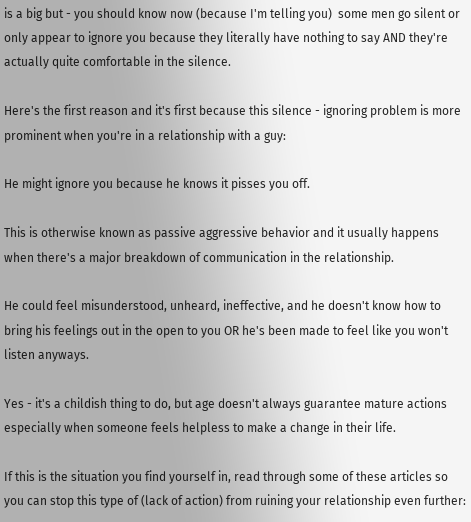is a big but - you should know now (because I'm telling you)  some men go silent or only appear to ignore you because they literally have nothing to say AND they're actually quite comfortable in the silence.

Here's the first reason and it's first because this silence - ignoring problem is more prominent when you're in a relationship with a guy:

He might ignore you because he knows it pisses you off.

This is otherwise known as passive aggressive behavior and it usually happens when there's a major breakdown of communication in the relationship.

He could feel misunderstood, unheard, ineffective, and he doesn't know how to bring his feelings out in the open to you OR he's been made to feel like you won't listen anyways.

Yes - it's a childish thing to do, but age doesn't always guarantee mature actions especially when someone feels helpless to make a change in their life.

If this is the situation you find yourself in, read through some of these articles so you can stop this type of (lack of action) from ruining your relationship even further: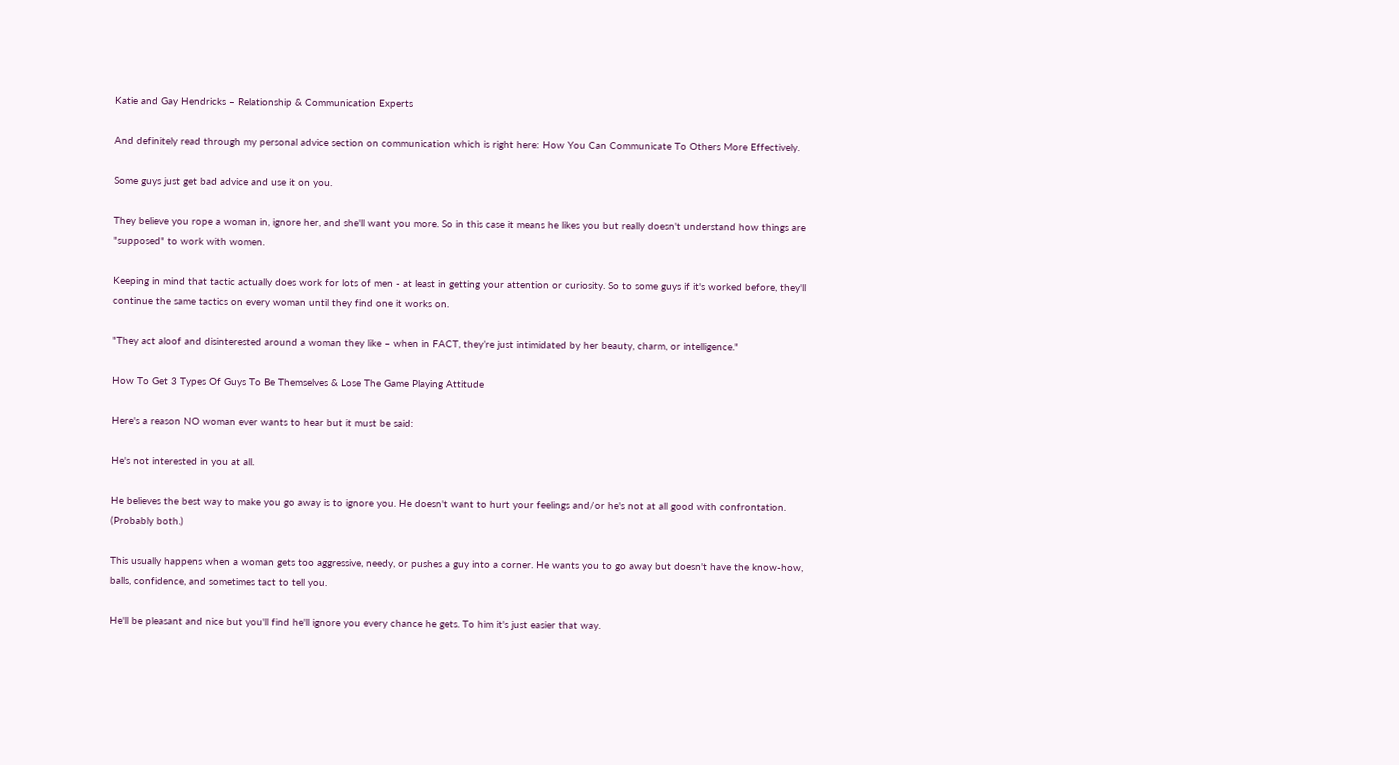Katie and Gay Hendricks – Relationship & Communication Experts

And definitely read through my personal advice section on communication which is right here: How You Can Communicate To Others More Effectively.

Some guys just get bad advice and use it on you.

They believe you rope a woman in, ignore her, and she'll want you more. So in this case it means he likes you but really doesn't understand how things are "supposed" to work with women.

Keeping in mind that tactic actually does work for lots of men - at least in getting your attention or curiosity. So to some guys if it's worked before, they'll continue the same tactics on every woman until they find one it works on.

"They act aloof and disinterested around a woman they like – when in FACT, they’re just intimidated by her beauty, charm, or intelligence."

How To Get 3 Types Of Guys To Be Themselves & Lose The Game Playing Attitude

Here's a reason NO woman ever wants to hear but it must be said:

He's not interested in you at all.

He believes the best way to make you go away is to ignore you. He doesn't want to hurt your feelings and/or he's not at all good with confrontation. (Probably both.)

This usually happens when a woman gets too aggressive, needy, or pushes a guy into a corner. He wants you to go away but doesn't have the know-how, balls, confidence, and sometimes tact to tell you.

He'll be pleasant and nice but you'll find he'll ignore you every chance he gets. To him it's just easier that way.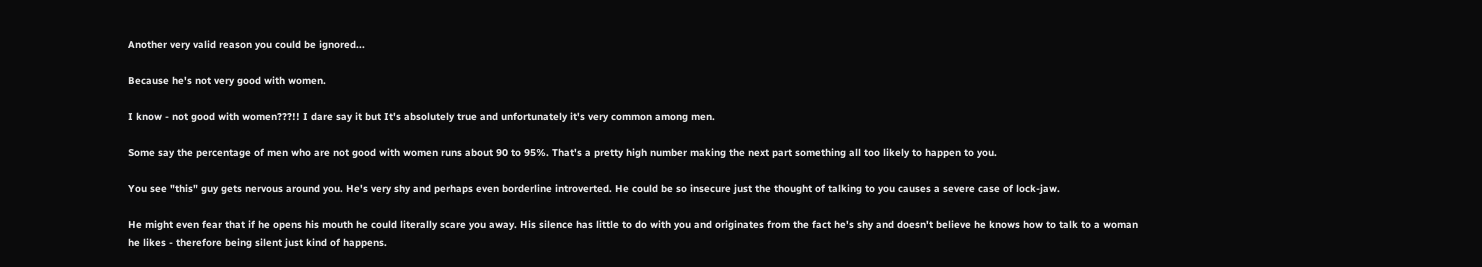Another very valid reason you could be ignored...

Because he's not very good with women.

I know - not good with women???!! I dare say it but It's absolutely true and unfortunately it's very common among men.

Some say the percentage of men who are not good with women runs about 90 to 95%. That's a pretty high number making the next part something all too likely to happen to you.

You see "this" guy gets nervous around you. He's very shy and perhaps even borderline introverted. He could be so insecure just the thought of talking to you causes a severe case of lock-jaw.

He might even fear that if he opens his mouth he could literally scare you away. His silence has little to do with you and originates from the fact he's shy and doesn't believe he knows how to talk to a woman he likes - therefore being silent just kind of happens.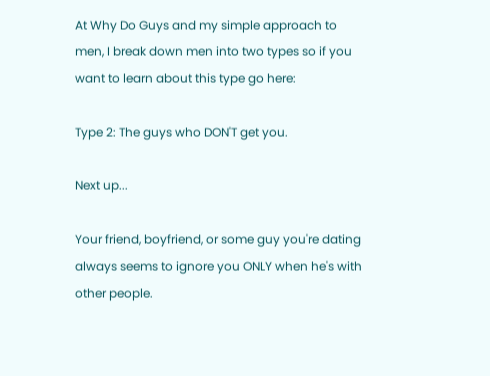At Why Do Guys and my simple approach to men, I break down men into two types so if you want to learn about this type go here:

Type 2: The guys who DON'T get you.

Next up...

Your friend, boyfriend, or some guy you're dating always seems to ignore you ONLY when he's with other people.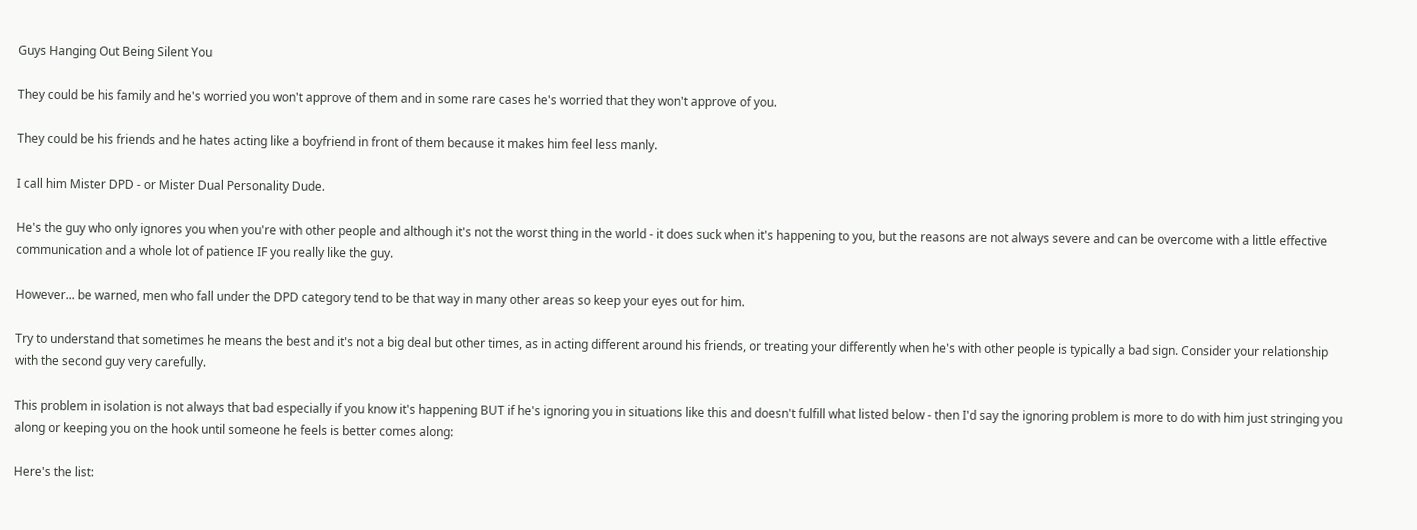Guys Hanging Out Being Silent You

They could be his family and he's worried you won't approve of them and in some rare cases he's worried that they won't approve of you.

They could be his friends and he hates acting like a boyfriend in front of them because it makes him feel less manly.

I call him Mister DPD - or Mister Dual Personality Dude.

He's the guy who only ignores you when you're with other people and although it's not the worst thing in the world - it does suck when it's happening to you, but the reasons are not always severe and can be overcome with a little effective communication and a whole lot of patience IF you really like the guy.

However... be warned, men who fall under the DPD category tend to be that way in many other areas so keep your eyes out for him.

Try to understand that sometimes he means the best and it's not a big deal but other times, as in acting different around his friends, or treating your differently when he's with other people is typically a bad sign. Consider your relationship with the second guy very carefully.

This problem in isolation is not always that bad especially if you know it's happening BUT if he's ignoring you in situations like this and doesn't fulfill what listed below - then I'd say the ignoring problem is more to do with him just stringing you along or keeping you on the hook until someone he feels is better comes along:

Here's the list: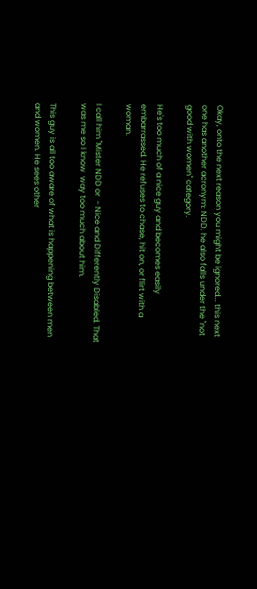Okay, onto the next reason you might be ignored... this next one has another acronym: NDD. he also falls under the "not good with women" category.

He's too much of a nice guy and becomes easily embarrassed. He refuses to chase, hit on, or flirt with a woman.

I call him "Mister NDD or  - Nice and Differently Disabled. That was me so I know  way too much about him.

This guy is all too aware of what is happening between men and women. He sees other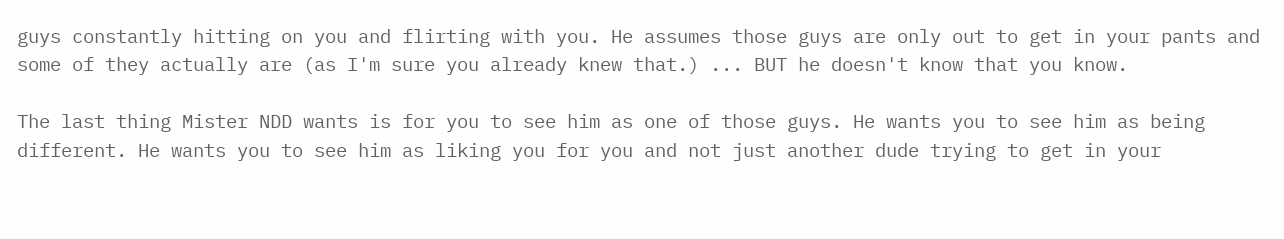guys constantly hitting on you and flirting with you. He assumes those guys are only out to get in your pants and some of they actually are (as I'm sure you already knew that.) ... BUT he doesn't know that you know.

The last thing Mister NDD wants is for you to see him as one of those guys. He wants you to see him as being different. He wants you to see him as liking you for you and not just another dude trying to get in your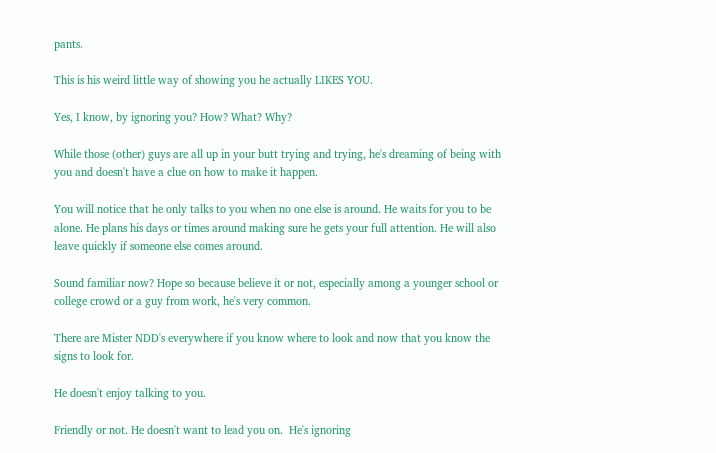pants.

This is his weird little way of showing you he actually LIKES YOU.

Yes, I know, by ignoring you? How? What? Why?

While those (other) guys are all up in your butt trying and trying, he's dreaming of being with you and doesn't have a clue on how to make it happen.

You will notice that he only talks to you when no one else is around. He waits for you to be alone. He plans his days or times around making sure he gets your full attention. He will also leave quickly if someone else comes around.

Sound familiar now? Hope so because believe it or not, especially among a younger school or college crowd or a guy from work, he's very common.

There are Mister NDD's everywhere if you know where to look and now that you know the signs to look for.

He doesn't enjoy talking to you.

Friendly or not. He doesn't want to lead you on.  He's ignoring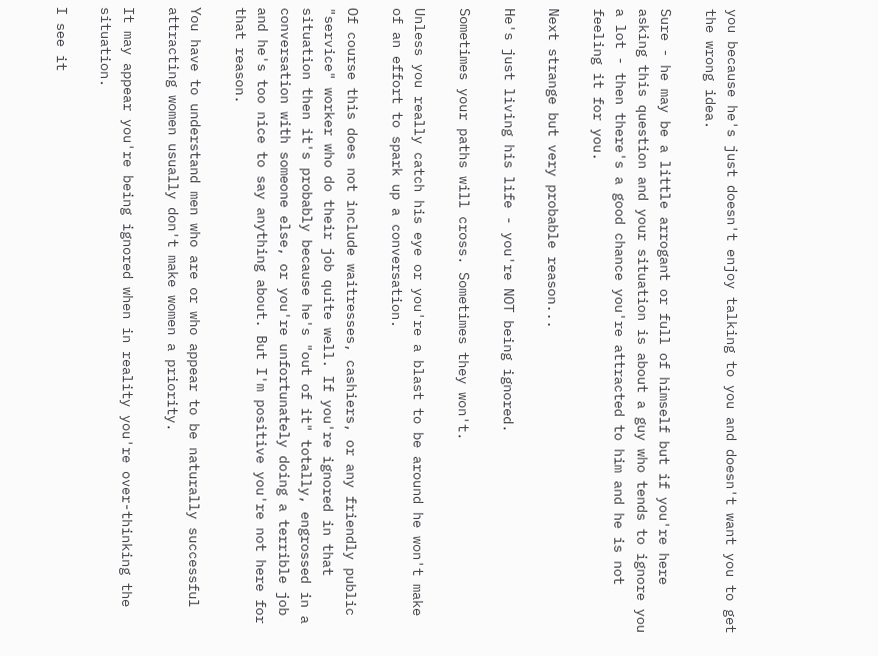you because he's just doesn't enjoy talking to you and doesn't want you to get the wrong idea.

Sure - he may be a little arrogant or full of himself but if you're here asking this question and your situation is about a guy who tends to ignore you a lot - then there's a good chance you're attracted to him and he is not feeling it for you.

Next strange but very probable reason...

He's just living his life - you're NOT being ignored.

Sometimes your paths will cross. Sometimes they won't.

Unless you really catch his eye or you're a blast to be around he won't make of an effort to spark up a conversation.

Of course this does not include waitresses, cashiers, or any friendly public "service" worker who do their job quite well. If you're ignored in that situation then it's probably because he's "out of it" totally, engrossed in a conversation with someone else, or you're unfortunately doing a terrible job and he's too nice to say anything about. But I'm positive you're not here for that reason.

You have to understand men who are or who appear to be naturally successful attracting women usually don't make women a priority.

It may appear you're being ignored when in reality you're over-thinking the situation.

I see it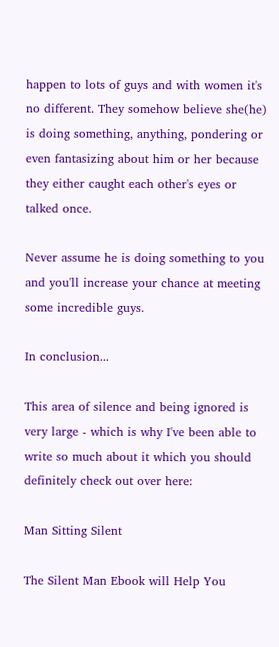happen to lots of guys and with women it's no different. They somehow believe she(he) is doing something, anything, pondering or even fantasizing about him or her because they either caught each other's eyes or talked once.

Never assume he is doing something to you and you'll increase your chance at meeting some incredible guys.

In conclusion...

This area of silence and being ignored is very large - which is why I've been able to write so much about it which you should definitely check out over here:

Man Sitting Silent

The Silent Man Ebook will Help You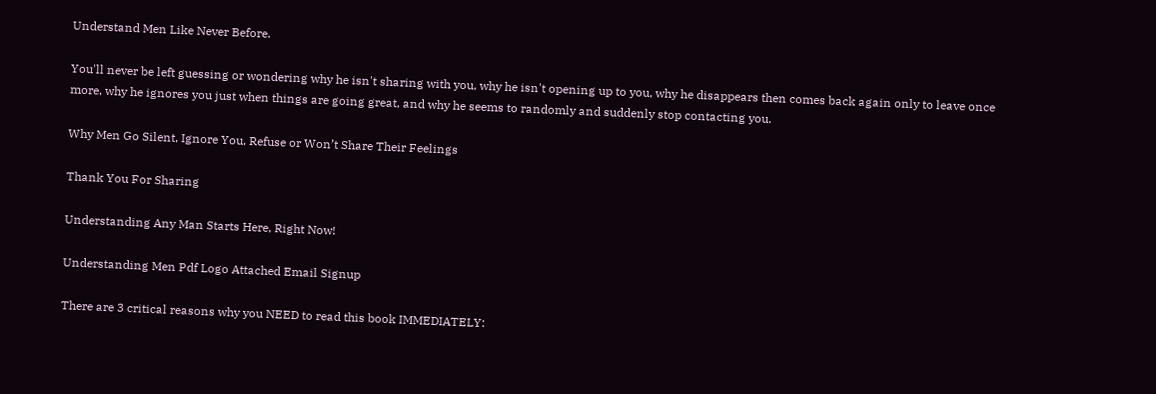Understand Men Like Never Before.

You'll never be left guessing or wondering why he isn't sharing with you, why he isn't opening up to you, why he disappears then comes back again only to leave once more, why he ignores you just when things are going great, and why he seems to randomly and suddenly stop contacting you.

Why Men Go Silent, Ignore You, Refuse or Won’t Share Their Feelings

Thank You For Sharing

Understanding Any Man Starts Here, Right Now!

Understanding Men Pdf Logo Attached Email Signup

There are 3 critical reasons why you NEED to read this book IMMEDIATELY: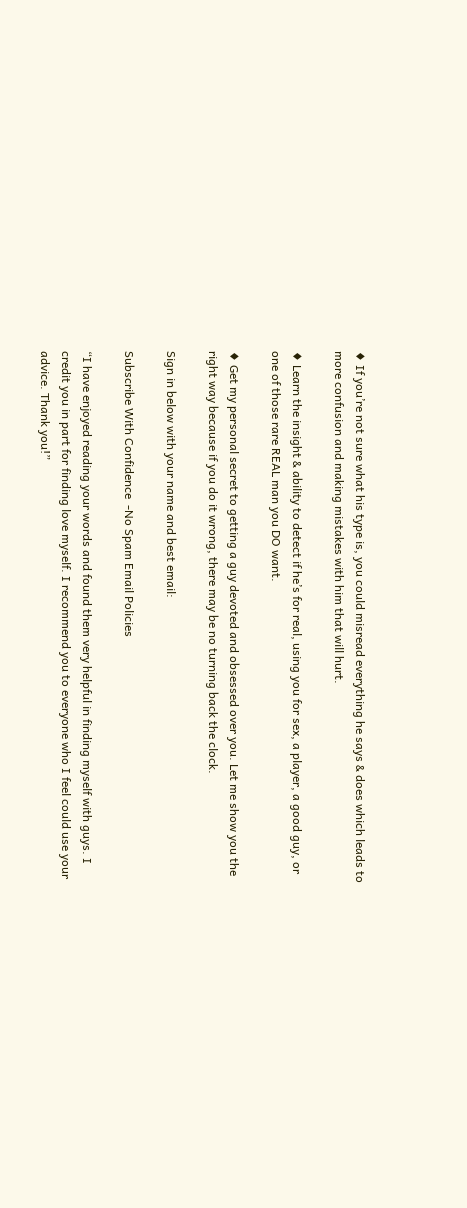♦ If you’re not sure what his type is, you could misread everything he says & does which leads to more confusion and making mistakes with him that will hurt.

♦ Learn the insight & ability to detect if he’s for real, using you for sex, a player, a good guy, or one of those rare REAL man you DO want.

♦ Get my personal secret to getting a guy devoted and obsessed over you. Let me show you the right way because if you do it wrong, there may be no turning back the clock.

Sign in below with your name and best email:

Subscribe With Confidence  -No Spam Email Policies

“I have enjoyed reading your words and found them very helpful in finding myself with guys. I credit you in part for finding love myself. I recommend you to everyone who I feel could use your advice. Thank you!”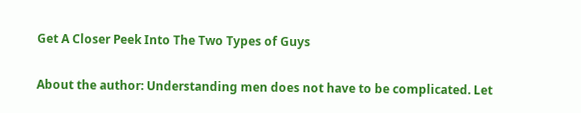Get A Closer Peek Into The Two Types of Guys

About the author: Understanding men does not have to be complicated. Let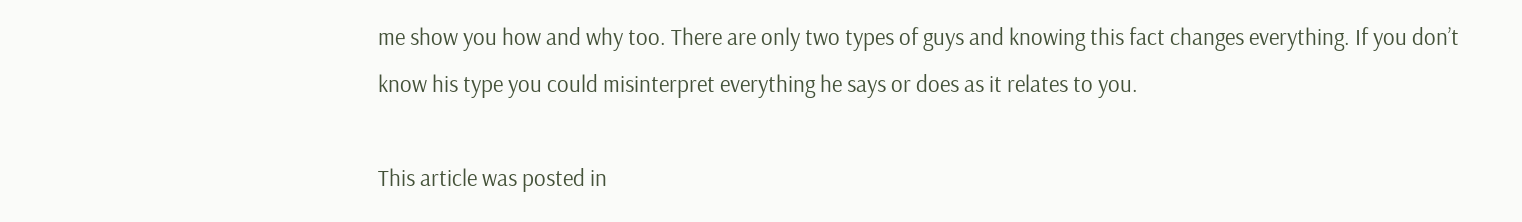me show you how and why too. There are only two types of guys and knowing this fact changes everything. If you don’t know his type you could misinterpret everything he says or does as it relates to you.

This article was posted in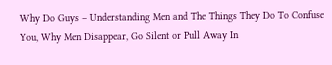Why Do Guys – Understanding Men and The Things They Do To Confuse You, Why Men Disappear, Go Silent or Pull Away In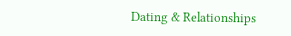Dating & Relationships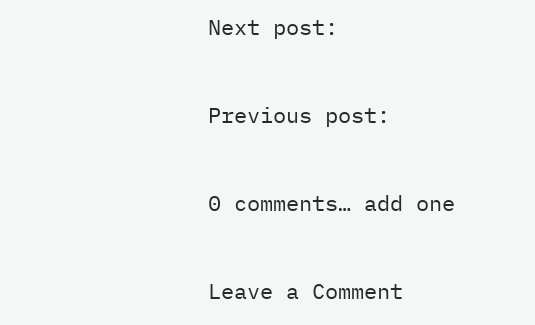Next post:

Previous post:

0 comments… add one

Leave a Comment